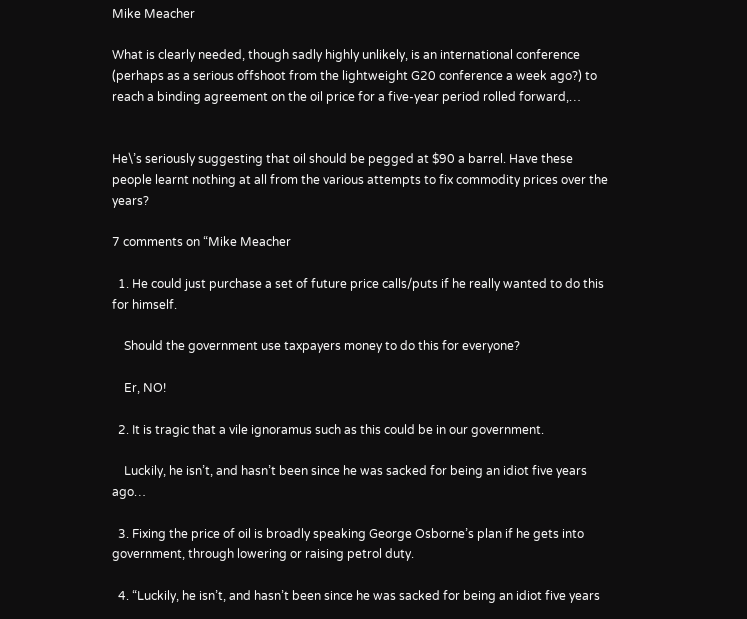Mike Meacher

What is clearly needed, though sadly highly unlikely, is an international conference (perhaps as a serious offshoot from the lightweight G20 conference a week ago?) to reach a binding agreement on the oil price for a five-year period rolled forward,…


He\’s seriously suggesting that oil should be pegged at $90 a barrel. Have these people learnt nothing at all from the various attempts to fix commodity prices over the years?

7 comments on “Mike Meacher

  1. He could just purchase a set of future price calls/puts if he really wanted to do this for himself.

    Should the government use taxpayers money to do this for everyone?

    Er, NO!

  2. It is tragic that a vile ignoramus such as this could be in our government.

    Luckily, he isn’t, and hasn’t been since he was sacked for being an idiot five years ago…

  3. Fixing the price of oil is broadly speaking George Osborne’s plan if he gets into government, through lowering or raising petrol duty.

  4. “Luckily, he isn’t, and hasn’t been since he was sacked for being an idiot five years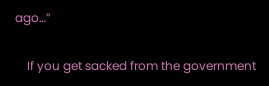ago…”

    If you get sacked from the government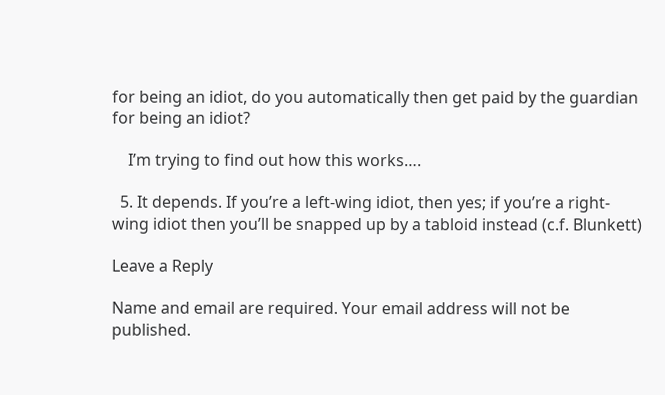for being an idiot, do you automatically then get paid by the guardian for being an idiot?

    I’m trying to find out how this works….

  5. It depends. If you’re a left-wing idiot, then yes; if you’re a right-wing idiot then you’ll be snapped up by a tabloid instead (c.f. Blunkett)

Leave a Reply

Name and email are required. Your email address will not be published.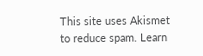This site uses Akismet to reduce spam. Learn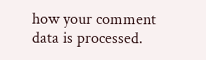how your comment data is processed.